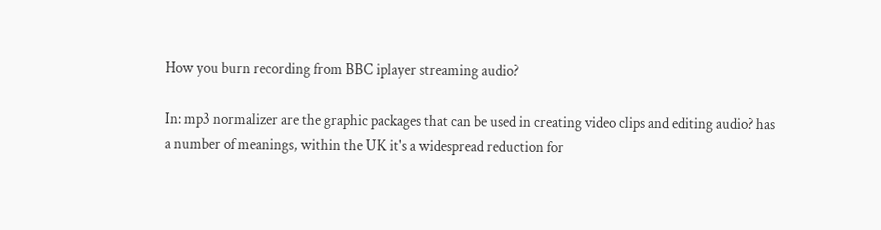How you burn recording from BBC iplayer streaming audio?

In: mp3 normalizer are the graphic packages that can be used in creating video clips and editing audio? has a number of meanings, within the UK it's a widespread reduction for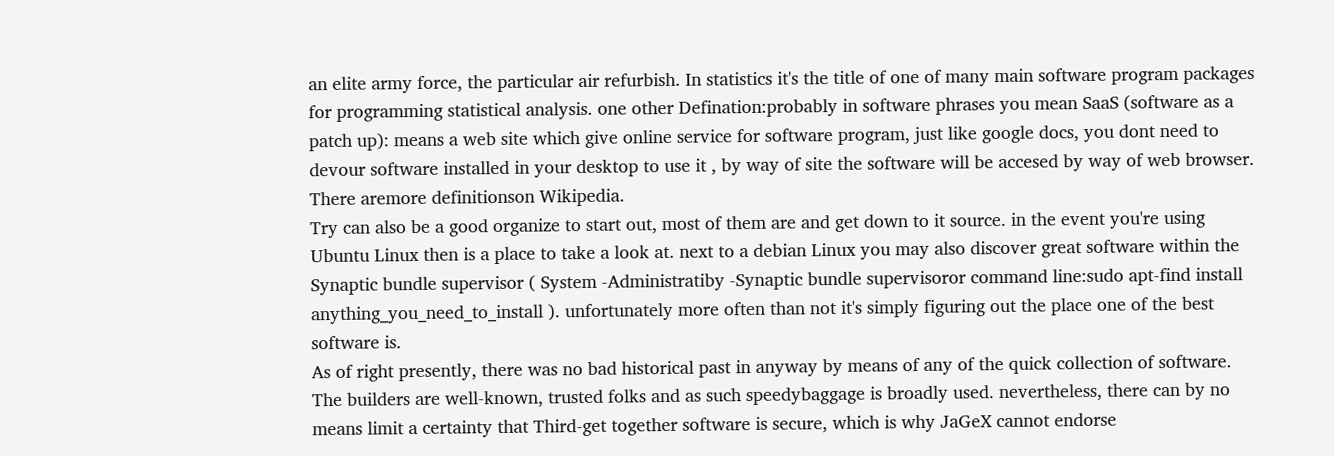an elite army force, the particular air refurbish. In statistics it's the title of one of many main software program packages for programming statistical analysis. one other Defination:probably in software phrases you mean SaaS (software as a patch up): means a web site which give online service for software program, just like google docs, you dont need to devour software installed in your desktop to use it , by way of site the software will be accesed by way of web browser. There aremore definitionson Wikipedia.
Try can also be a good organize to start out, most of them are and get down to it source. in the event you're using Ubuntu Linux then is a place to take a look at. next to a debian Linux you may also discover great software within the Synaptic bundle supervisor ( System -Administratiby -Synaptic bundle supervisoror command line:sudo apt-find install anything_you_need_to_install ). unfortunately more often than not it's simply figuring out the place one of the best software is.
As of right presently, there was no bad historical past in anyway by means of any of the quick collection of software. The builders are well-known, trusted folks and as such speedybaggage is broadly used. nevertheless, there can by no means limit a certainty that Third-get together software is secure, which is why JaGeX cannot endorse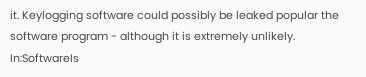it. Keylogging software could possibly be leaked popular the software program - although it is extremely unlikely.
In:SoftwareIs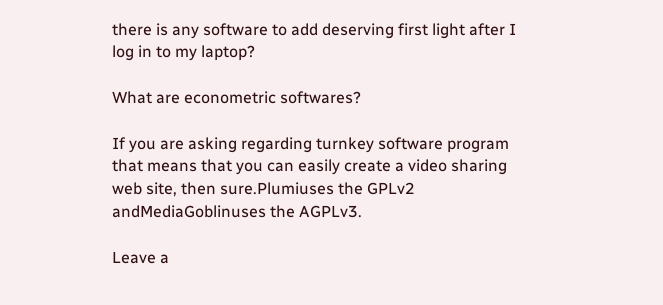there is any software to add deserving first light after I log in to my laptop?

What are econometric softwares?

If you are asking regarding turnkey software program that means that you can easily create a video sharing web site, then sure.Plumiuses the GPLv2 andMediaGoblinuses the AGPLv3.

Leave a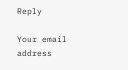Reply

Your email address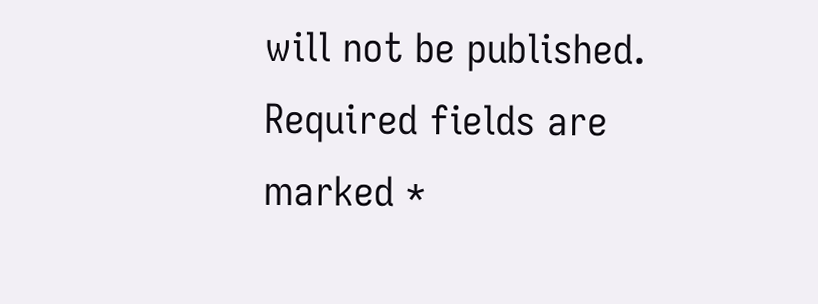will not be published. Required fields are marked *